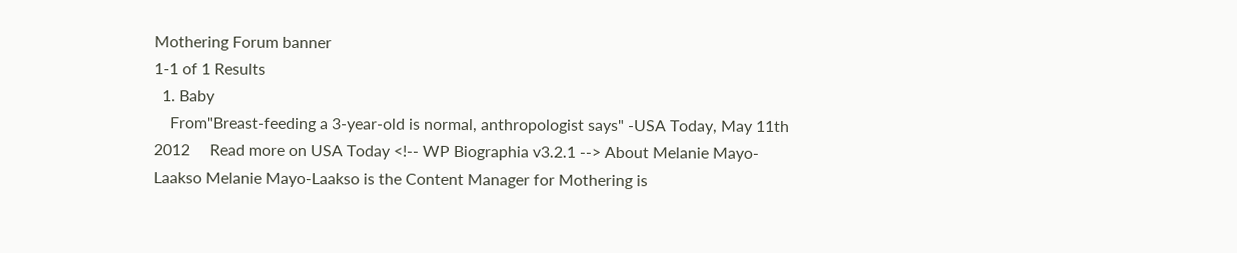Mothering Forum banner
1-1 of 1 Results
  1. Baby
    From"Breast-feeding a 3-year-old is normal, anthropologist says" -USA Today, May 11th 2012     Read more on USA Today <!-- WP Biographia v3.2.1 --> About Melanie Mayo-Laakso Melanie Mayo-Laakso is the Content Manager for Mothering is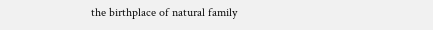the birthplace of natural family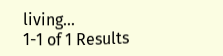living...
1-1 of 1 Results